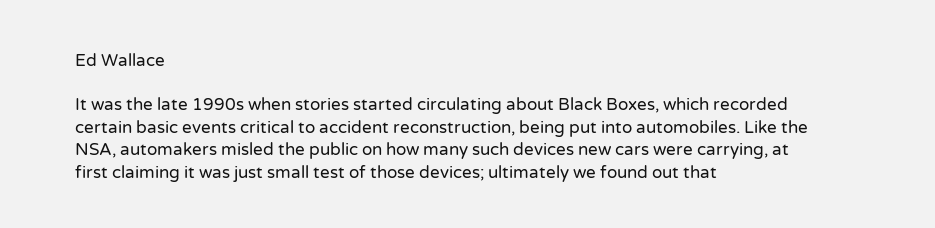Ed Wallace

It was the late 1990s when stories started circulating about Black Boxes, which recorded certain basic events critical to accident reconstruction, being put into automobiles. Like the NSA, automakers misled the public on how many such devices new cars were carrying, at first claiming it was just small test of those devices; ultimately we found out that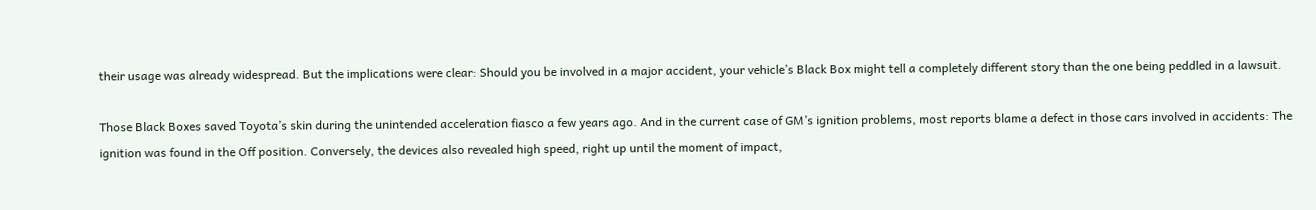their usage was already widespread. But the implications were clear: Should you be involved in a major accident, your vehicle’s Black Box might tell a completely different story than the one being peddled in a lawsuit.

Those Black Boxes saved Toyota’s skin during the unintended acceleration fiasco a few years ago. And in the current case of GM’s ignition problems, most reports blame a defect in those cars involved in accidents: The ignition was found in the Off position. Conversely, the devices also revealed high speed, right up until the moment of impact,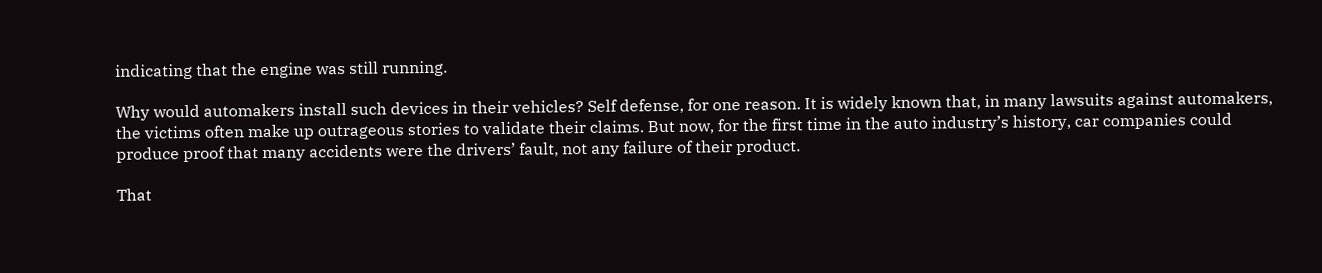indicating that the engine was still running.

Why would automakers install such devices in their vehicles? Self defense, for one reason. It is widely known that, in many lawsuits against automakers, the victims often make up outrageous stories to validate their claims. But now, for the first time in the auto industry’s history, car companies could produce proof that many accidents were the drivers’ fault, not any failure of their product.

That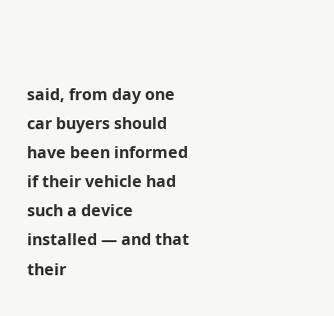said, from day one car buyers should have been informed if their vehicle had such a device installed — and that their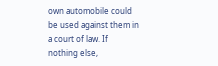own automobile could be used against them in a court of law. If nothing else,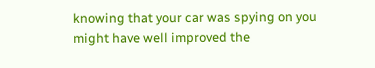knowing that your car was spying on you might have well improved the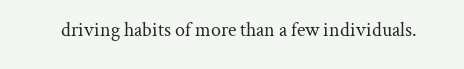driving habits of more than a few individuals.